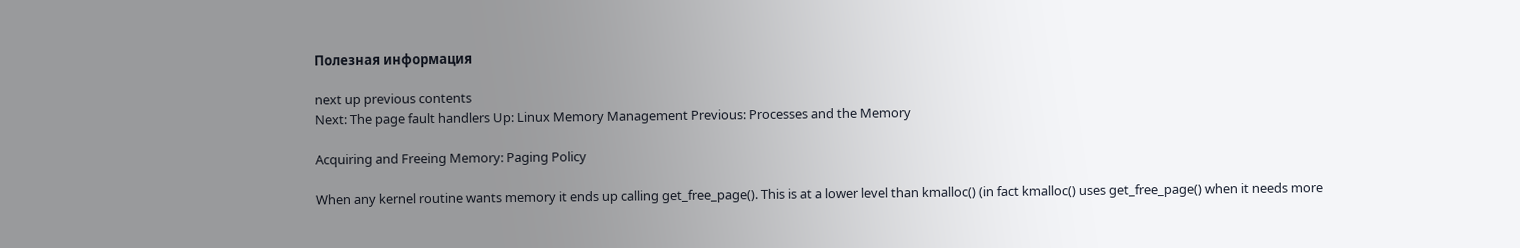Полезная информация

next up previous contents
Next: The page fault handlers Up: Linux Memory Management Previous: Processes and the Memory

Acquiring and Freeing Memory: Paging Policy

When any kernel routine wants memory it ends up calling get_free_page(). This is at a lower level than kmalloc() (in fact kmalloc() uses get_free_page() when it needs more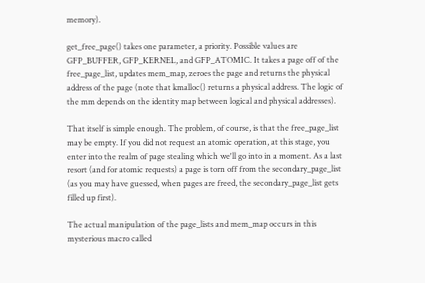memory).

get_free_page() takes one parameter, a priority. Possible values are GFP_BUFFER, GFP_KERNEL, and GFP_ATOMIC. It takes a page off of the free_page_list, updates mem_map, zeroes the page and returns the physical address of the page (note that kmalloc() returns a physical address. The logic of the mm depends on the identity map between logical and physical addresses).

That itself is simple enough. The problem, of course, is that the free_page_list may be empty. If you did not request an atomic operation, at this stage, you enter into the realm of page stealing which we'll go into in a moment. As a last resort (and for atomic requests) a page is torn off from the secondary_page_list (as you may have guessed, when pages are freed, the secondary_page_list gets filled up first).

The actual manipulation of the page_lists and mem_map occurs in this mysterious macro called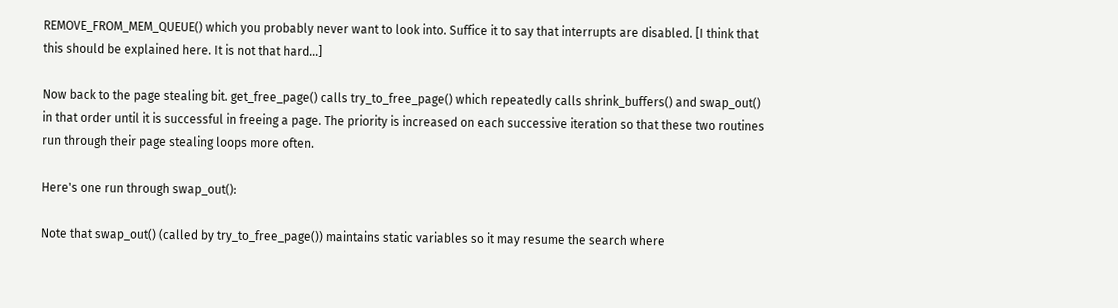REMOVE_FROM_MEM_QUEUE() which you probably never want to look into. Suffice it to say that interrupts are disabled. [I think that this should be explained here. It is not that hard...]

Now back to the page stealing bit. get_free_page() calls try_to_free_page() which repeatedly calls shrink_buffers() and swap_out() in that order until it is successful in freeing a page. The priority is increased on each successive iteration so that these two routines run through their page stealing loops more often.

Here's one run through swap_out():

Note that swap_out() (called by try_to_free_page()) maintains static variables so it may resume the search where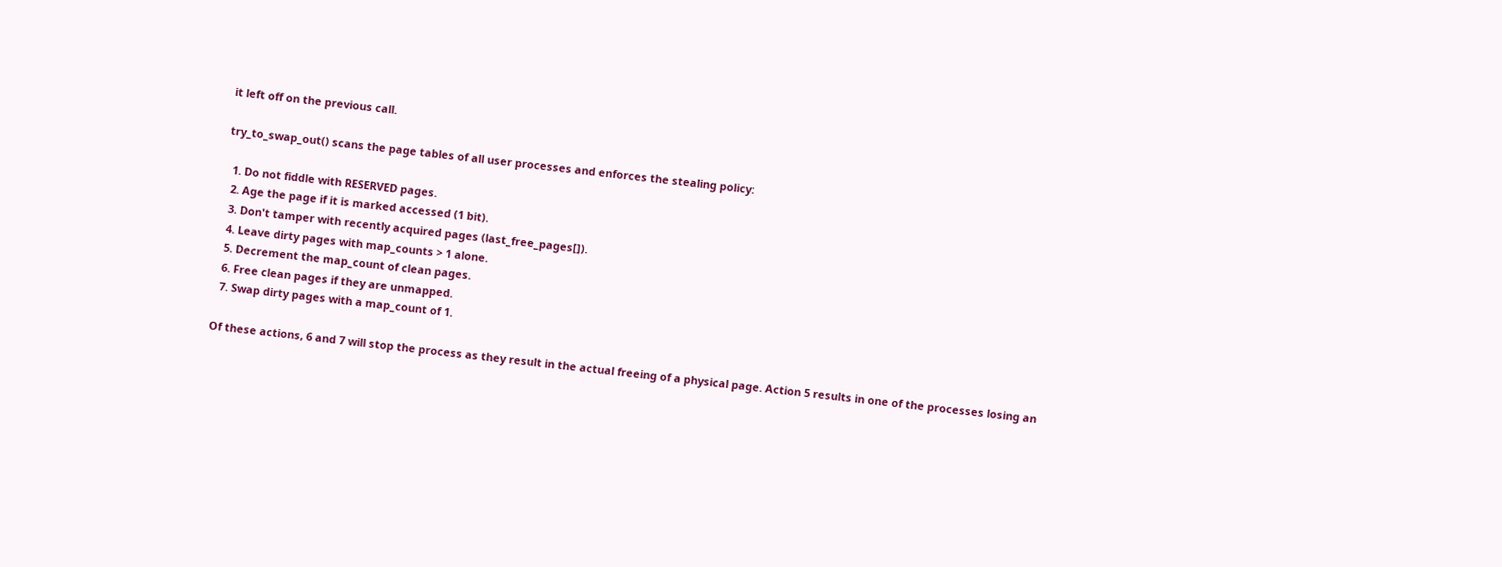it left off on the previous call.

try_to_swap_out() scans the page tables of all user processes and enforces the stealing policy:

  1. Do not fiddle with RESERVED pages.
  2. Age the page if it is marked accessed (1 bit).
  3. Don't tamper with recently acquired pages (last_free_pages[]).
  4. Leave dirty pages with map_counts > 1 alone.
  5. Decrement the map_count of clean pages.
  6. Free clean pages if they are unmapped.
  7. Swap dirty pages with a map_count of 1.

Of these actions, 6 and 7 will stop the process as they result in the actual freeing of a physical page. Action 5 results in one of the processes losing an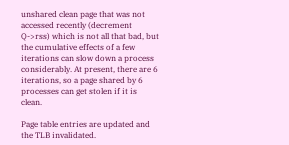unshared clean page that was not accessed recently (decrement Q->rss) which is not all that bad, but the cumulative effects of a few iterations can slow down a process considerably. At present, there are 6 iterations, so a page shared by 6 processes can get stolen if it is clean.

Page table entries are updated and the TLB invalidated.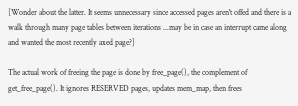[Wonder about the latter. It seems unnecessary since accessed pages aren't offed and there is a walk through many page tables between iterations ...may be in case an interrupt came along and wanted the most recently axed page?]

The actual work of freeing the page is done by free_page(), the complement of get_free_page(). It ignores RESERVED pages, updates mem_map, then frees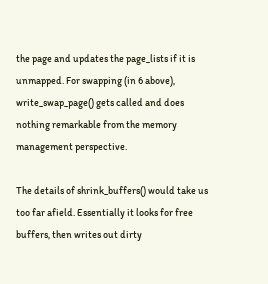the page and updates the page_lists if it is unmapped. For swapping (in 6 above), write_swap_page() gets called and does nothing remarkable from the memory management perspective.

The details of shrink_buffers() would take us too far afield. Essentially it looks for free buffers, then writes out dirty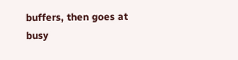buffers, then goes at busy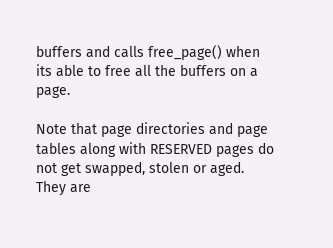buffers and calls free_page() when its able to free all the buffers on a page.

Note that page directories and page tables along with RESERVED pages do not get swapped, stolen or aged. They are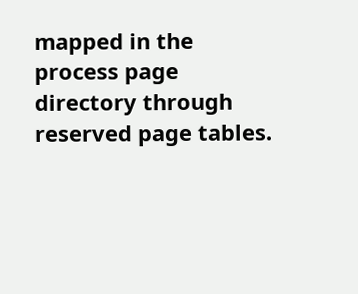mapped in the process page directory through reserved page tables.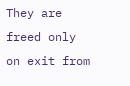They are freed only on exit from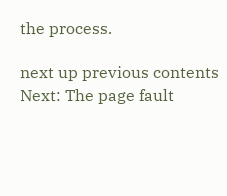the process.

next up previous contents
Next: The page fault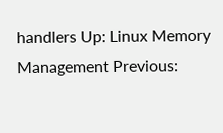handlers Up: Linux Memory Management Previous: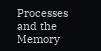Processes and the Memory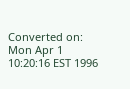Converted on:
Mon Apr 1 10:20:16 EST 1996